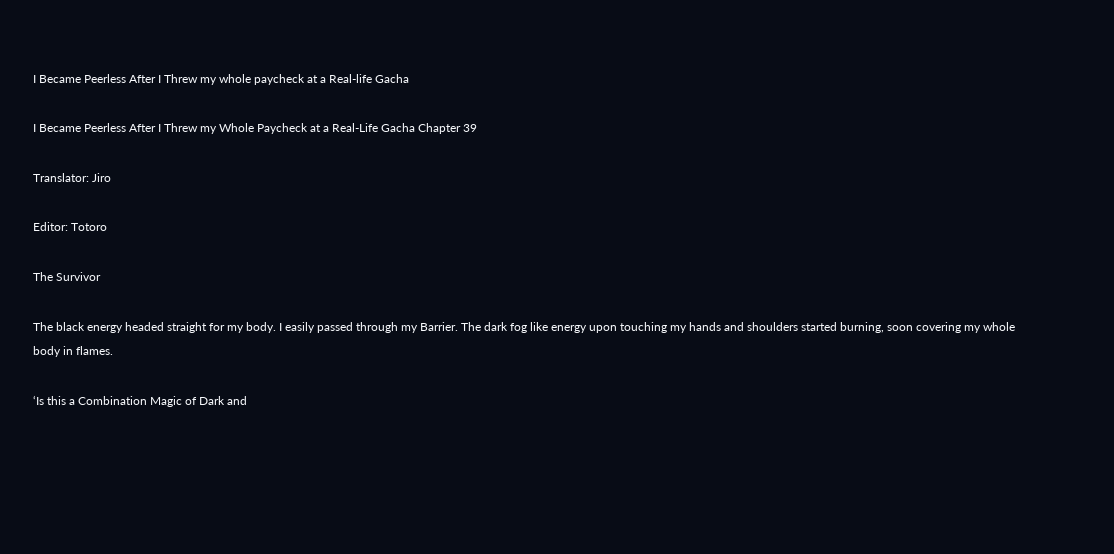I Became Peerless After I Threw my whole paycheck at a Real-life Gacha

I Became Peerless After I Threw my Whole Paycheck at a Real-Life Gacha Chapter 39

Translator: Jiro

Editor: Totoro

The Survivor

The black energy headed straight for my body. I easily passed through my Barrier. The dark fog like energy upon touching my hands and shoulders started burning, soon covering my whole body in flames.

‘Is this a Combination Magic of Dark and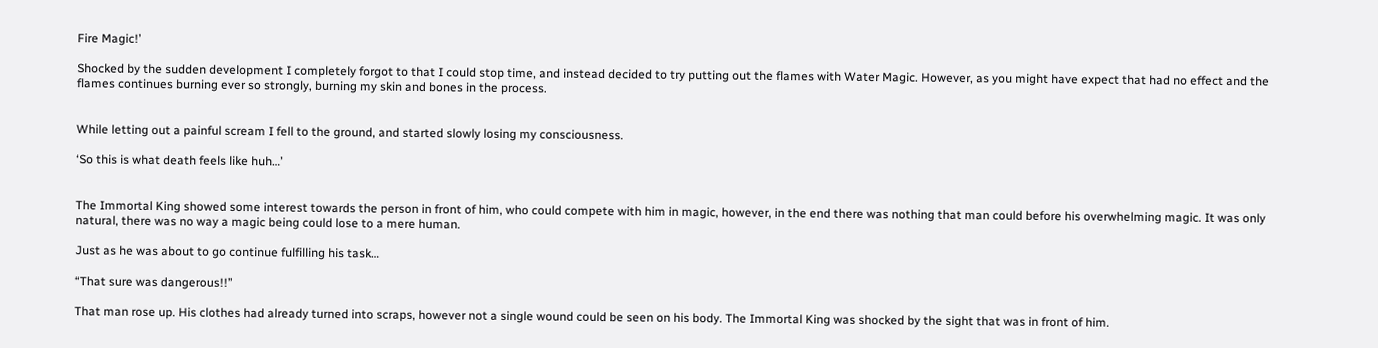Fire Magic!’

Shocked by the sudden development I completely forgot to that I could stop time, and instead decided to try putting out the flames with Water Magic. However, as you might have expect that had no effect and the flames continues burning ever so strongly, burning my skin and bones in the process.


While letting out a painful scream I fell to the ground, and started slowly losing my consciousness.

‘So this is what death feels like huh…’


The Immortal King showed some interest towards the person in front of him, who could compete with him in magic, however, in the end there was nothing that man could before his overwhelming magic. It was only natural, there was no way a magic being could lose to a mere human.

Just as he was about to go continue fulfilling his task…

“That sure was dangerous!!”

That man rose up. His clothes had already turned into scraps, however not a single wound could be seen on his body. The Immortal King was shocked by the sight that was in front of him.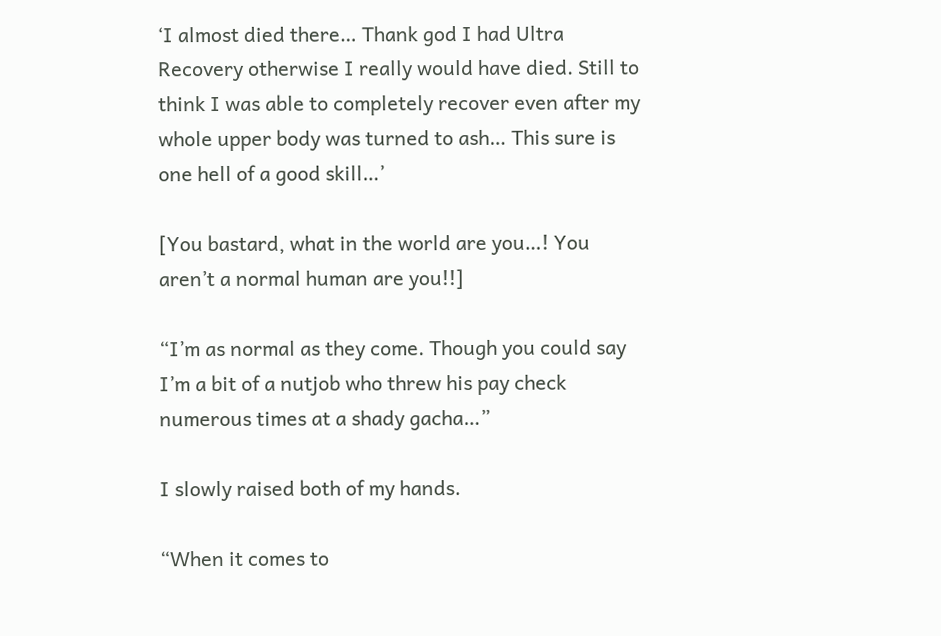‘I almost died there… Thank god I had Ultra Recovery otherwise I really would have died. Still to think I was able to completely recover even after my whole upper body was turned to ash… This sure is one hell of a good skill…’

[You bastard, what in the world are you…! You aren’t a normal human are you!!]

“I’m as normal as they come. Though you could say I’m a bit of a nutjob who threw his pay check numerous times at a shady gacha…”

I slowly raised both of my hands.

“When it comes to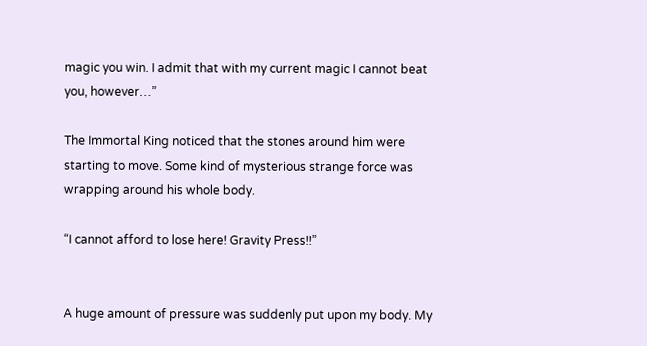magic you win. I admit that with my current magic I cannot beat you, however…”

The Immortal King noticed that the stones around him were starting to move. Some kind of mysterious strange force was wrapping around his whole body.

“I cannot afford to lose here! Gravity Press!!”


A huge amount of pressure was suddenly put upon my body. My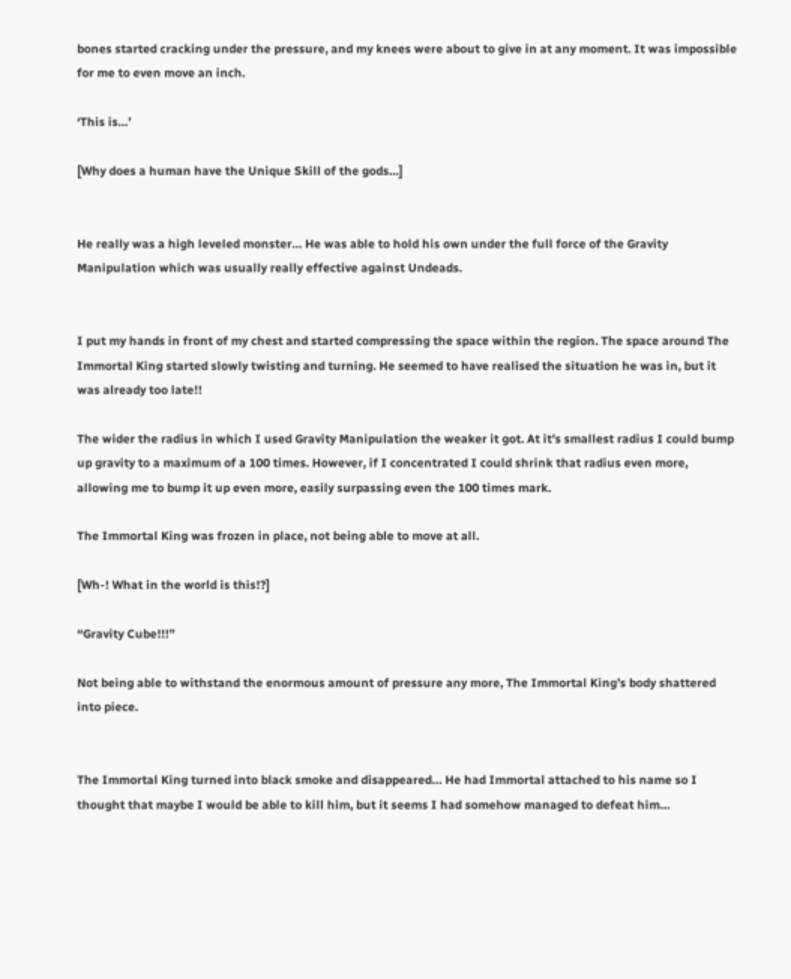bones started cracking under the pressure, and my knees were about to give in at any moment. It was impossible for me to even move an inch.

‘This is…’

[Why does a human have the Unique Skill of the gods…]


He really was a high leveled monster… He was able to hold his own under the full force of the Gravity Manipulation which was usually really effective against Undeads.


I put my hands in front of my chest and started compressing the space within the region. The space around The Immortal King started slowly twisting and turning. He seemed to have realised the situation he was in, but it was already too late!!

The wider the radius in which I used Gravity Manipulation the weaker it got. At it’s smallest radius I could bump up gravity to a maximum of a 100 times. However, if I concentrated I could shrink that radius even more, allowing me to bump it up even more, easily surpassing even the 100 times mark.

The Immortal King was frozen in place, not being able to move at all.

[Wh-! What in the world is this!?]

“Gravity Cube!!!”

Not being able to withstand the enormous amount of pressure any more, The Immortal King’s body shattered into piece.


The Immortal King turned into black smoke and disappeared… He had Immortal attached to his name so I thought that maybe I would be able to kill him, but it seems I had somehow managed to defeat him…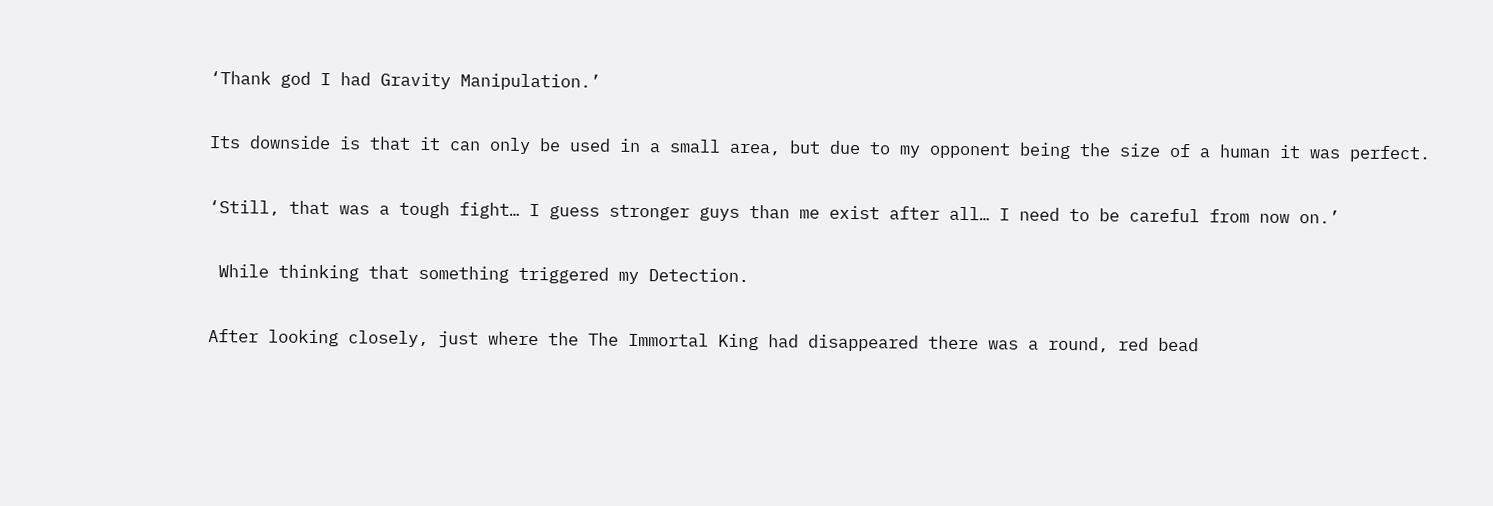‘Thank god I had Gravity Manipulation.’

Its downside is that it can only be used in a small area, but due to my opponent being the size of a human it was perfect.

‘Still, that was a tough fight… I guess stronger guys than me exist after all… I need to be careful from now on.’

 While thinking that something triggered my Detection.

After looking closely, just where the The Immortal King had disappeared there was a round, red bead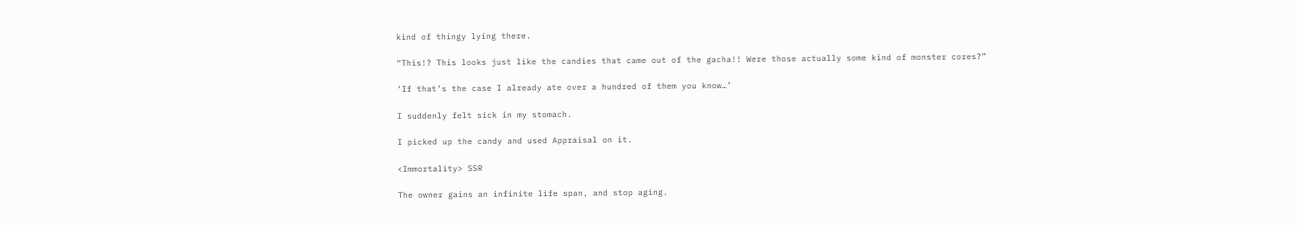kind of thingy lying there.

“This!? This looks just like the candies that came out of the gacha!! Were those actually some kind of monster cores?”

‘If that’s the case I already ate over a hundred of them you know…’

I suddenly felt sick in my stomach.

I picked up the candy and used Appraisal on it.

<Immortality> SSR

The owner gains an infinite life span, and stop aging.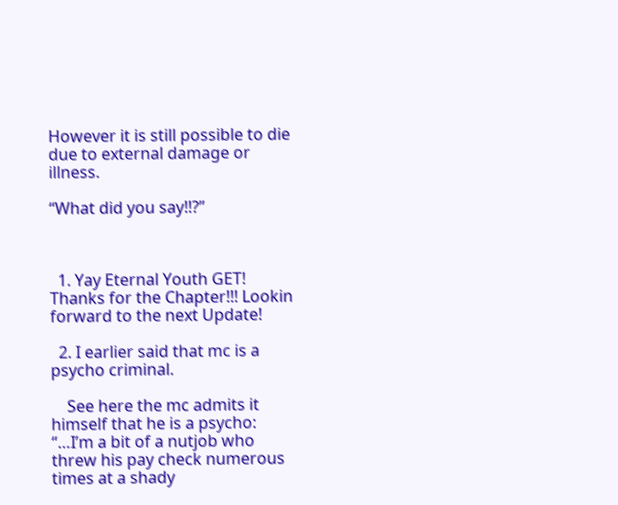However it is still possible to die due to external damage or illness.

“What did you say!!?”



  1. Yay Eternal Youth GET! Thanks for the Chapter!!! Lookin forward to the next Update!

  2. I earlier said that mc is a psycho criminal.

    See here the mc admits it himself that he is a psycho: “…I’m a bit of a nutjob who threw his pay check numerous times at a shady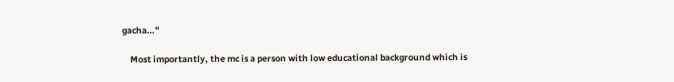gacha…”

    Most importantly, the mc is a person with low educational background which is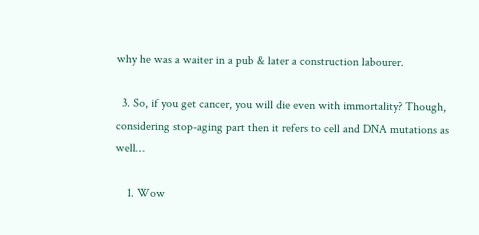why he was a waiter in a pub & later a construction labourer.

  3. So, if you get cancer, you will die even with immortality? Though, considering stop-aging part then it refers to cell and DNA mutations as well…

    1. Wow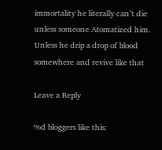immortality he literally can’t die unless someone Atomatized him. Unless he drip a drop of blood somewhere and revive like that

Leave a Reply

%d bloggers like this: